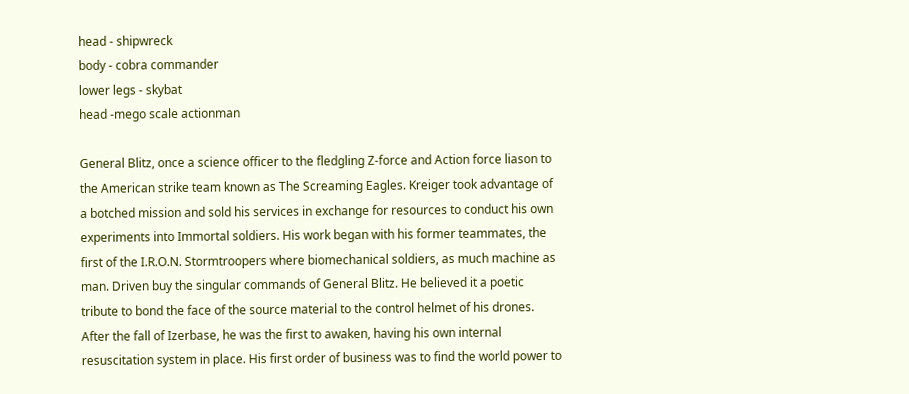head - shipwreck
body - cobra commander
lower legs - skybat
head -mego scale actionman

General Blitz, once a science officer to the fledgling Z-force and Action force liason to the American strike team known as The Screaming Eagles. Kreiger took advantage of a botched mission and sold his services in exchange for resources to conduct his own experiments into Immortal soldiers. His work began with his former teammates, the first of the I.R.O.N. Stormtroopers where biomechanical soldiers, as much machine as man. Driven buy the singular commands of General Blitz. He believed it a poetic tribute to bond the face of the source material to the control helmet of his drones. After the fall of Izerbase, he was the first to awaken, having his own internal resuscitation system in place. His first order of business was to find the world power to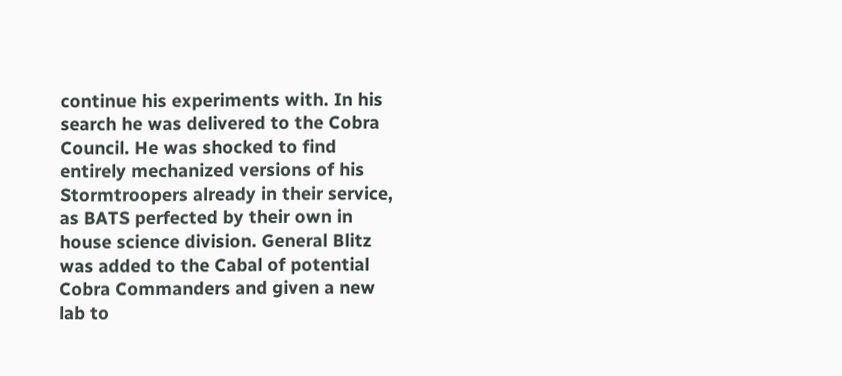continue his experiments with. In his search he was delivered to the Cobra Council. He was shocked to find entirely mechanized versions of his Stormtroopers already in their service, as BATS perfected by their own in house science division. General Blitz was added to the Cabal of potential Cobra Commanders and given a new lab to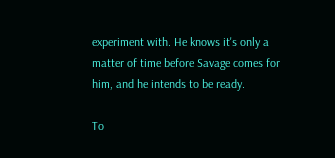experiment with. He knows it's only a matter of time before Savage comes for him, and he intends to be ready.

To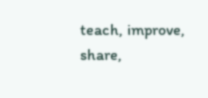teach, improve, share,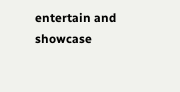entertain and showcase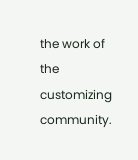the work of the customizing community.